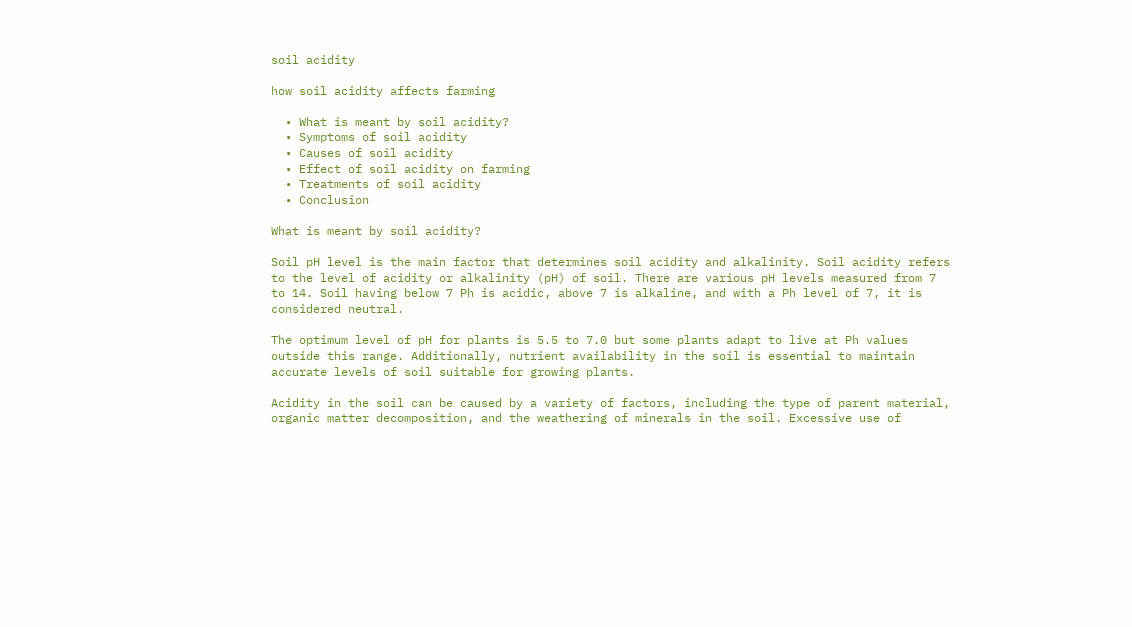soil acidity

how soil acidity affects farming

  • What is meant by soil acidity?
  • Symptoms of soil acidity
  • Causes of soil acidity
  • Effect of soil acidity on farming
  • Treatments of soil acidity
  • Conclusion

What is meant by soil acidity?

Soil pH level is the main factor that determines soil acidity and alkalinity. Soil acidity refers to the level of acidity or alkalinity (pH) of soil. There are various pH levels measured from 7 to 14. Soil having below 7 Ph is acidic, above 7 is alkaline, and with a Ph level of 7, it is considered neutral.

The optimum level of pH for plants is 5.5 to 7.0 but some plants adapt to live at Ph values outside this range. Additionally, nutrient availability in the soil is essential to maintain accurate levels of soil suitable for growing plants.

Acidity in the soil can be caused by a variety of factors, including the type of parent material, organic matter decomposition, and the weathering of minerals in the soil. Excessive use of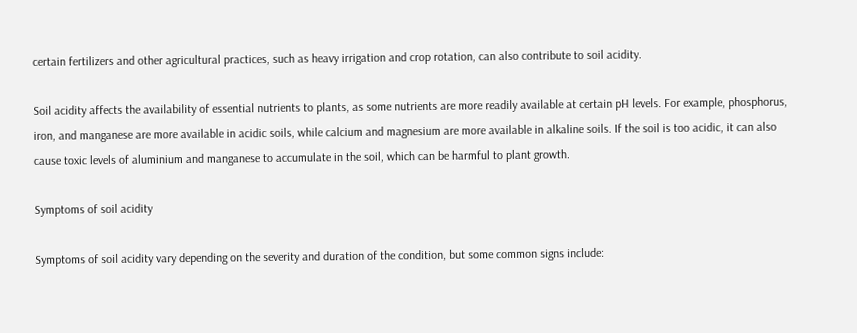certain fertilizers and other agricultural practices, such as heavy irrigation and crop rotation, can also contribute to soil acidity.

Soil acidity affects the availability of essential nutrients to plants, as some nutrients are more readily available at certain pH levels. For example, phosphorus, iron, and manganese are more available in acidic soils, while calcium and magnesium are more available in alkaline soils. If the soil is too acidic, it can also cause toxic levels of aluminium and manganese to accumulate in the soil, which can be harmful to plant growth.

Symptoms of soil acidity

Symptoms of soil acidity vary depending on the severity and duration of the condition, but some common signs include: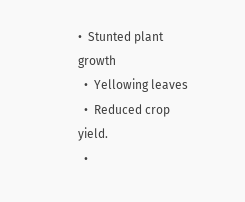•  Stunted plant growth
  •  Yellowing leaves
  •  Reduced crop yield.
  •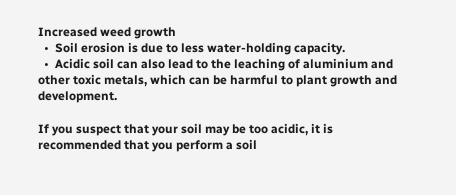Increased weed growth
  •  Soil erosion is due to less water-holding capacity.
  •  Acidic soil can also lead to the leaching of aluminium and other toxic metals, which can be harmful to plant growth and development.

If you suspect that your soil may be too acidic, it is recommended that you perform a soil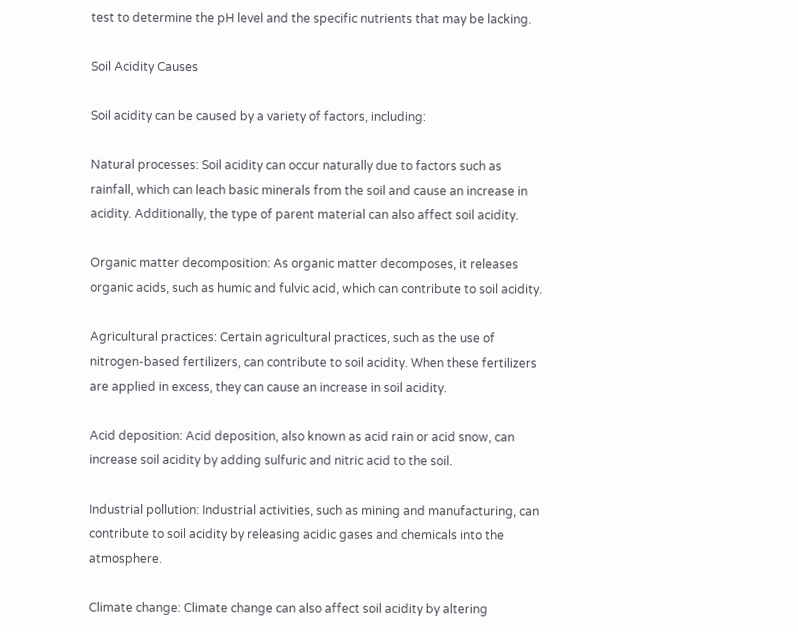test to determine the pH level and the specific nutrients that may be lacking.

Soil Acidity Causes

Soil acidity can be caused by a variety of factors, including:

Natural processes: Soil acidity can occur naturally due to factors such as rainfall, which can leach basic minerals from the soil and cause an increase in acidity. Additionally, the type of parent material can also affect soil acidity.

Organic matter decomposition: As organic matter decomposes, it releases organic acids, such as humic and fulvic acid, which can contribute to soil acidity.

Agricultural practices: Certain agricultural practices, such as the use of nitrogen-based fertilizers, can contribute to soil acidity. When these fertilizers are applied in excess, they can cause an increase in soil acidity.

Acid deposition: Acid deposition, also known as acid rain or acid snow, can increase soil acidity by adding sulfuric and nitric acid to the soil.

Industrial pollution: Industrial activities, such as mining and manufacturing, can contribute to soil acidity by releasing acidic gases and chemicals into the atmosphere.

Climate change: Climate change can also affect soil acidity by altering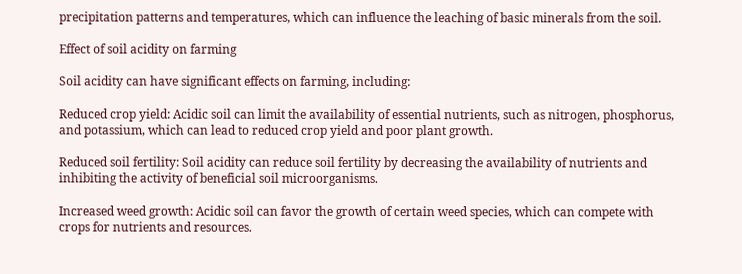precipitation patterns and temperatures, which can influence the leaching of basic minerals from the soil.

Effect of soil acidity on farming

Soil acidity can have significant effects on farming, including:

Reduced crop yield: Acidic soil can limit the availability of essential nutrients, such as nitrogen, phosphorus, and potassium, which can lead to reduced crop yield and poor plant growth.

Reduced soil fertility: Soil acidity can reduce soil fertility by decreasing the availability of nutrients and inhibiting the activity of beneficial soil microorganisms.

Increased weed growth: Acidic soil can favor the growth of certain weed species, which can compete with crops for nutrients and resources.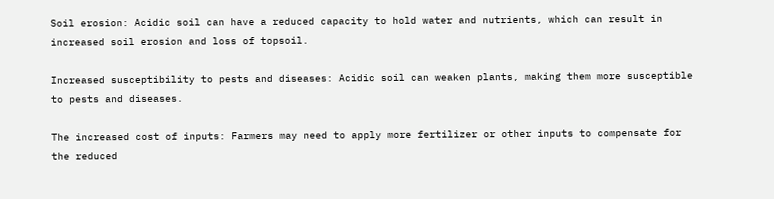Soil erosion: Acidic soil can have a reduced capacity to hold water and nutrients, which can result in increased soil erosion and loss of topsoil.

Increased susceptibility to pests and diseases: Acidic soil can weaken plants, making them more susceptible to pests and diseases.

The increased cost of inputs: Farmers may need to apply more fertilizer or other inputs to compensate for the reduced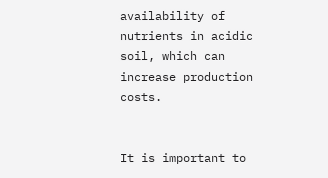availability of nutrients in acidic soil, which can increase production costs.


It is important to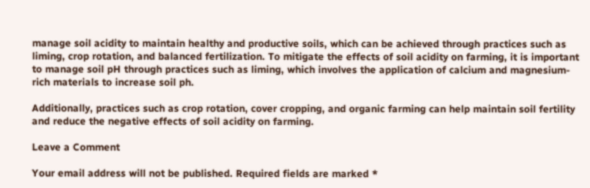manage soil acidity to maintain healthy and productive soils, which can be achieved through practices such as liming, crop rotation, and balanced fertilization. To mitigate the effects of soil acidity on farming, it is important to manage soil pH through practices such as liming, which involves the application of calcium and magnesium-rich materials to increase soil ph.

Additionally, practices such as crop rotation, cover cropping, and organic farming can help maintain soil fertility and reduce the negative effects of soil acidity on farming.

Leave a Comment

Your email address will not be published. Required fields are marked *